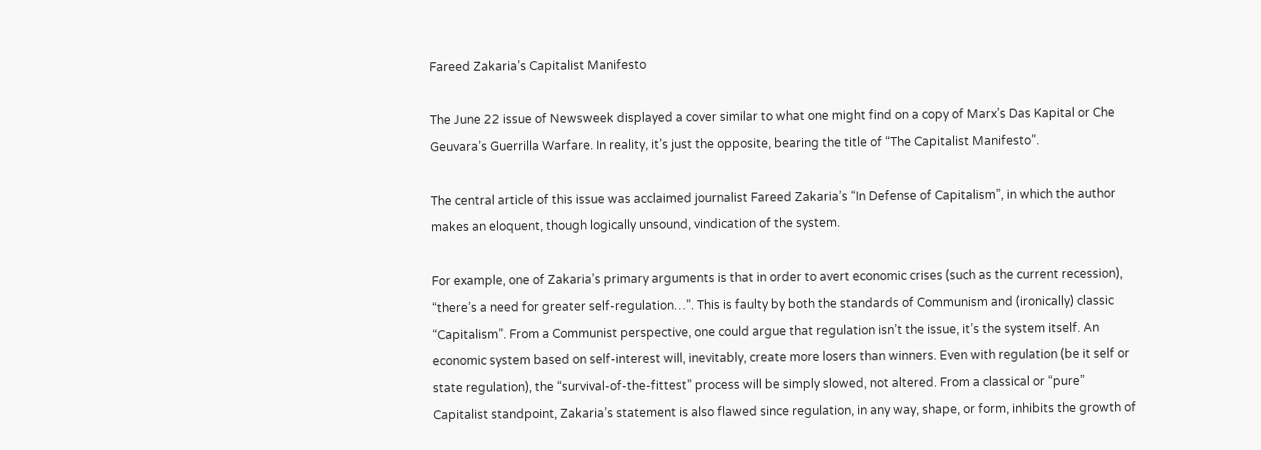Fareed Zakaria’s Capitalist Manifesto

The June 22 issue of Newsweek displayed a cover similar to what one might find on a copy of Marx’s Das Kapital or Che Geuvara’s Guerrilla Warfare. In reality, it’s just the opposite, bearing the title of “The Capitalist Manifesto”.

The central article of this issue was acclaimed journalist Fareed Zakaria’s “In Defense of Capitalism”, in which the author makes an eloquent, though logically unsound, vindication of the system.

For example, one of Zakaria’s primary arguments is that in order to avert economic crises (such as the current recession), “there’s a need for greater self-regulation…”. This is faulty by both the standards of Communism and (ironically) classic “Capitalism”. From a Communist perspective, one could argue that regulation isn’t the issue, it’s the system itself. An economic system based on self-interest will, inevitably, create more losers than winners. Even with regulation (be it self or state regulation), the “survival-of-the-fittest” process will be simply slowed, not altered. From a classical or “pure” Capitalist standpoint, Zakaria’s statement is also flawed since regulation, in any way, shape, or form, inhibits the growth of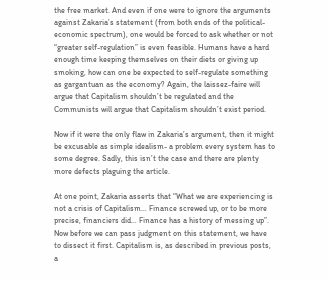the free market. And even if one were to ignore the arguments against Zakaria’s statement (from both ends of the political-economic spectrum), one would be forced to ask whether or not “greater self-regulation” is even feasible. Humans have a hard enough time keeping themselves on their diets or giving up smoking, how can one be expected to self-regulate something as gargantuan as the economy? Again, the laissez-faire will argue that Capitalism shouldn’t be regulated and the Communists will argue that Capitalism shouldn’t exist period.

Now if it were the only flaw in Zakaria’s argument, then it might be excusable as simple idealism- a problem every system has to some degree. Sadly, this isn’t the case and there are plenty more defects plaguing the article.

At one point, Zakaria asserts that “What we are experiencing is not a crisis of Capitalism… Finance screwed up, or to be more precise, financiers did… Finance has a history of messing up”. Now before we can pass judgment on this statement, we have to dissect it first. Capitalism is, as described in previous posts, a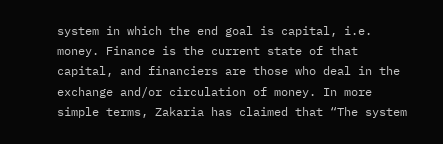system in which the end goal is capital, i.e. money. Finance is the current state of that capital, and financiers are those who deal in the exchange and/or circulation of money. In more simple terms, Zakaria has claimed that “The system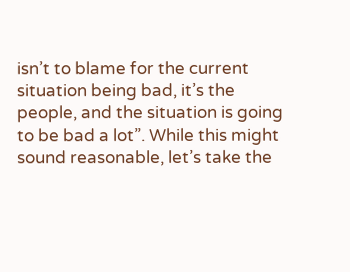isn’t to blame for the current situation being bad, it’s the people, and the situation is going to be bad a lot”. While this might sound reasonable, let’s take the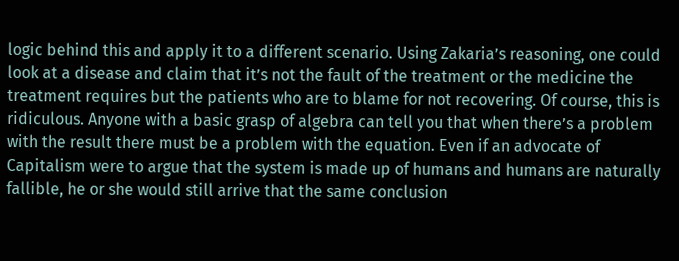logic behind this and apply it to a different scenario. Using Zakaria’s reasoning, one could look at a disease and claim that it’s not the fault of the treatment or the medicine the treatment requires but the patients who are to blame for not recovering. Of course, this is ridiculous. Anyone with a basic grasp of algebra can tell you that when there’s a problem with the result there must be a problem with the equation. Even if an advocate of Capitalism were to argue that the system is made up of humans and humans are naturally fallible, he or she would still arrive that the same conclusion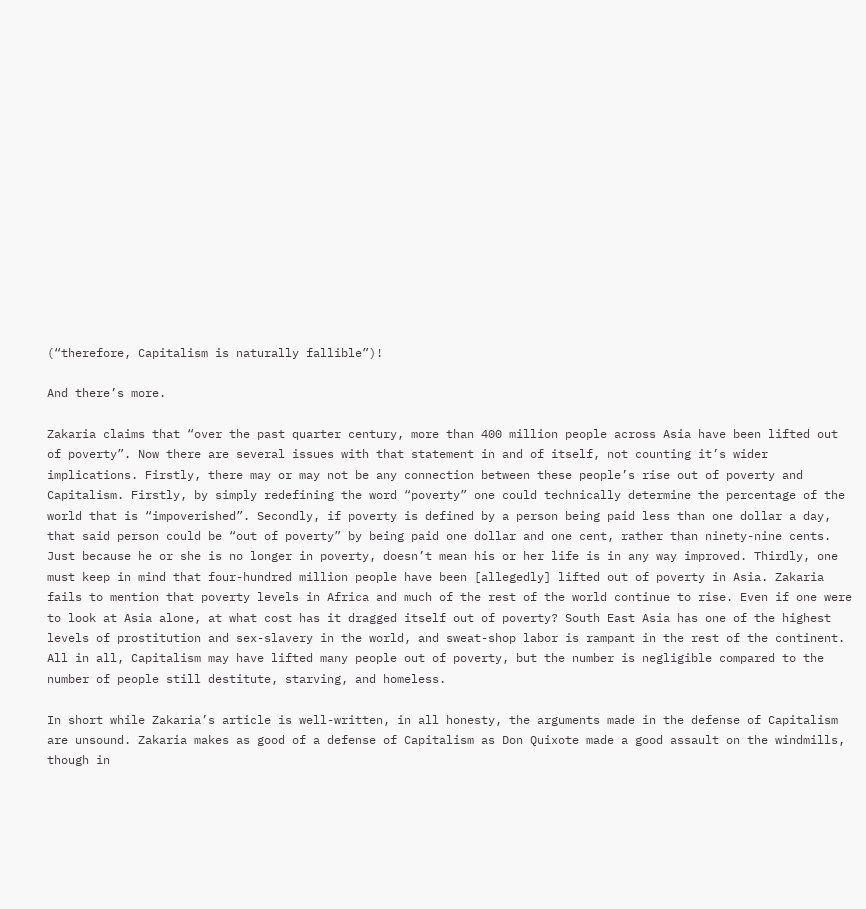(“therefore, Capitalism is naturally fallible”)!

And there’s more.

Zakaria claims that “over the past quarter century, more than 400 million people across Asia have been lifted out of poverty”. Now there are several issues with that statement in and of itself, not counting it’s wider implications. Firstly, there may or may not be any connection between these people’s rise out of poverty and Capitalism. Firstly, by simply redefining the word “poverty” one could technically determine the percentage of the world that is “impoverished”. Secondly, if poverty is defined by a person being paid less than one dollar a day, that said person could be “out of poverty” by being paid one dollar and one cent, rather than ninety-nine cents. Just because he or she is no longer in poverty, doesn’t mean his or her life is in any way improved. Thirdly, one must keep in mind that four-hundred million people have been [allegedly] lifted out of poverty in Asia. Zakaria fails to mention that poverty levels in Africa and much of the rest of the world continue to rise. Even if one were to look at Asia alone, at what cost has it dragged itself out of poverty? South East Asia has one of the highest levels of prostitution and sex-slavery in the world, and sweat-shop labor is rampant in the rest of the continent. All in all, Capitalism may have lifted many people out of poverty, but the number is negligible compared to the number of people still destitute, starving, and homeless.

In short while Zakaria’s article is well-written, in all honesty, the arguments made in the defense of Capitalism are unsound. Zakaria makes as good of a defense of Capitalism as Don Quixote made a good assault on the windmills, though in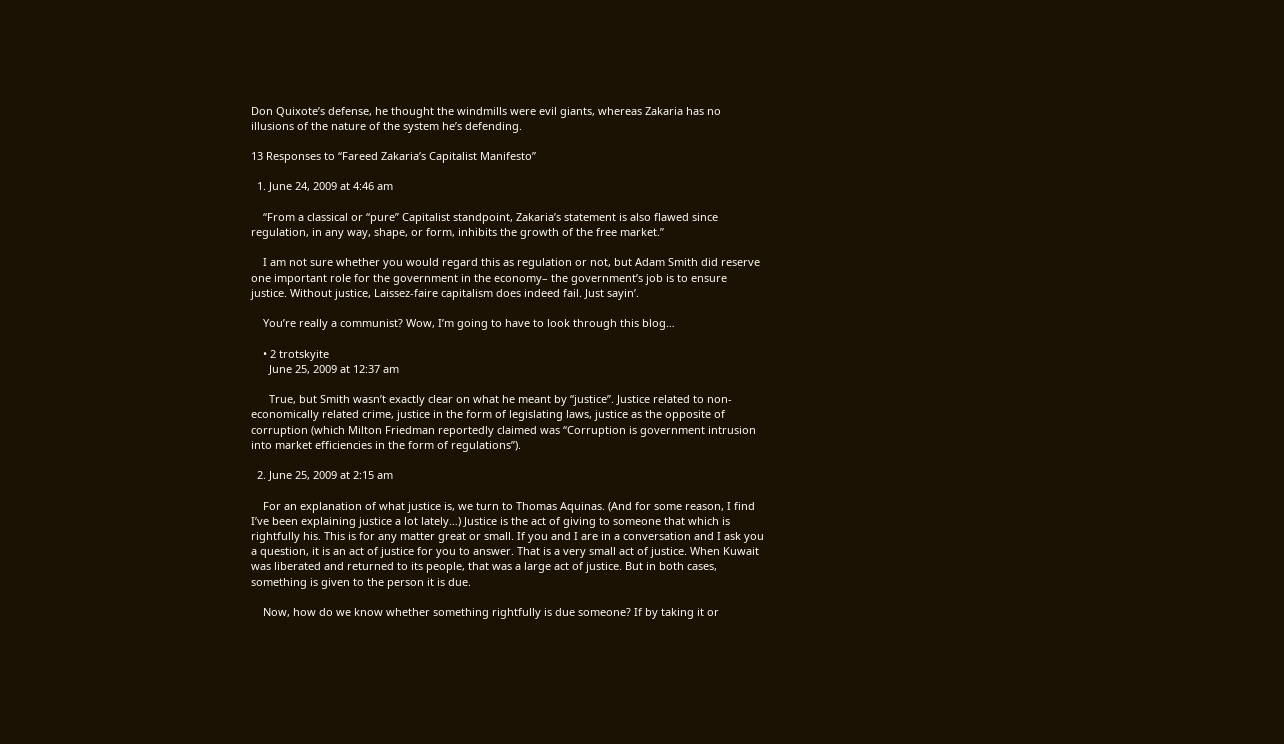Don Quixote’s defense, he thought the windmills were evil giants, whereas Zakaria has no illusions of the nature of the system he’s defending.

13 Responses to “Fareed Zakaria’s Capitalist Manifesto”

  1. June 24, 2009 at 4:46 am

    “From a classical or “pure” Capitalist standpoint, Zakaria’s statement is also flawed since regulation, in any way, shape, or form, inhibits the growth of the free market.”

    I am not sure whether you would regard this as regulation or not, but Adam Smith did reserve one important role for the government in the economy– the government’s job is to ensure justice. Without justice, Laissez-faire capitalism does indeed fail. Just sayin’.

    You’re really a communist? Wow, I’m going to have to look through this blog…

    • 2 trotskyite
      June 25, 2009 at 12:37 am

      True, but Smith wasn’t exactly clear on what he meant by “justice”. Justice related to non-economically related crime, justice in the form of legislating laws, justice as the opposite of corruption (which Milton Friedman reportedly claimed was “Corruption is government intrusion into market efficiencies in the form of regulations”).

  2. June 25, 2009 at 2:15 am

    For an explanation of what justice is, we turn to Thomas Aquinas. (And for some reason, I find I’ve been explaining justice a lot lately…) Justice is the act of giving to someone that which is rightfully his. This is for any matter great or small. If you and I are in a conversation and I ask you a question, it is an act of justice for you to answer. That is a very small act of justice. When Kuwait was liberated and returned to its people, that was a large act of justice. But in both cases, something is given to the person it is due.

    Now, how do we know whether something rightfully is due someone? If by taking it or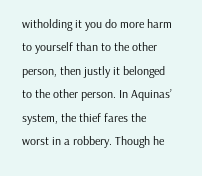witholding it you do more harm to yourself than to the other person, then justly it belonged to the other person. In Aquinas’ system, the thief fares the worst in a robbery. Though he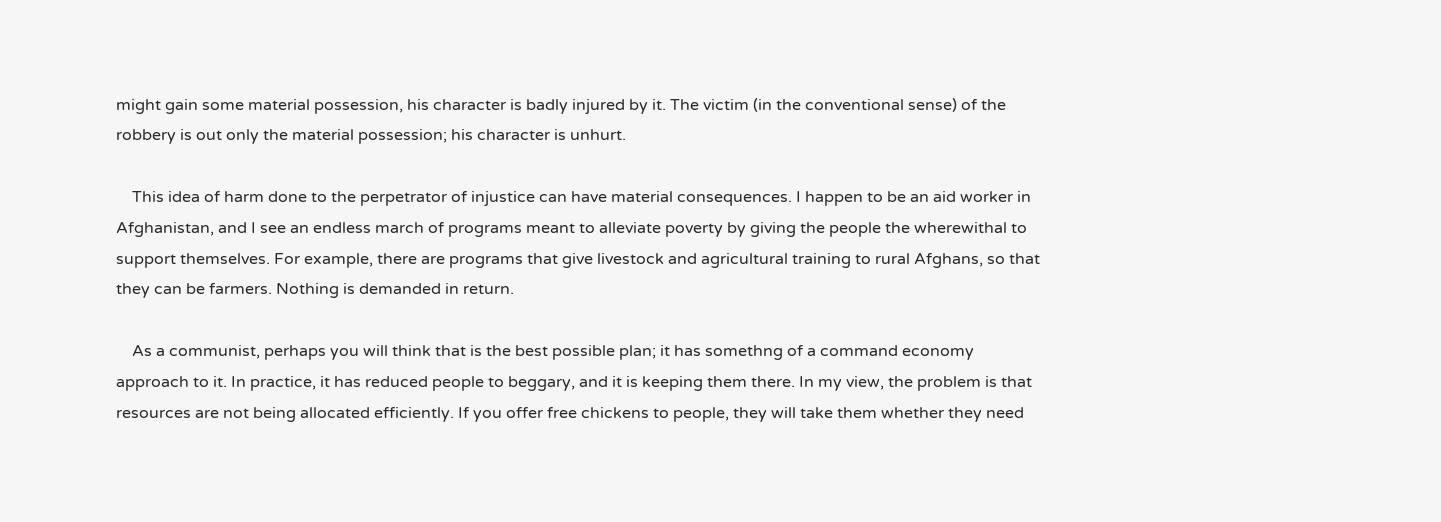might gain some material possession, his character is badly injured by it. The victim (in the conventional sense) of the robbery is out only the material possession; his character is unhurt.

    This idea of harm done to the perpetrator of injustice can have material consequences. I happen to be an aid worker in Afghanistan, and I see an endless march of programs meant to alleviate poverty by giving the people the wherewithal to support themselves. For example, there are programs that give livestock and agricultural training to rural Afghans, so that they can be farmers. Nothing is demanded in return.

    As a communist, perhaps you will think that is the best possible plan; it has somethng of a command economy approach to it. In practice, it has reduced people to beggary, and it is keeping them there. In my view, the problem is that resources are not being allocated efficiently. If you offer free chickens to people, they will take them whether they need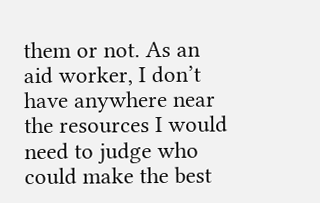them or not. As an aid worker, I don’t have anywhere near the resources I would need to judge who could make the best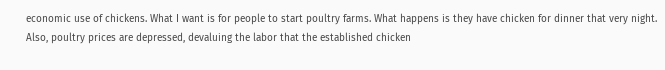economic use of chickens. What I want is for people to start poultry farms. What happens is they have chicken for dinner that very night. Also, poultry prices are depressed, devaluing the labor that the established chicken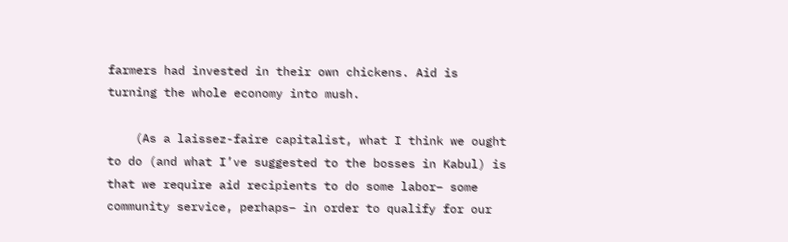farmers had invested in their own chickens. Aid is turning the whole economy into mush.

    (As a laissez-faire capitalist, what I think we ought to do (and what I’ve suggested to the bosses in Kabul) is that we require aid recipients to do some labor– some community service, perhaps– in order to qualify for our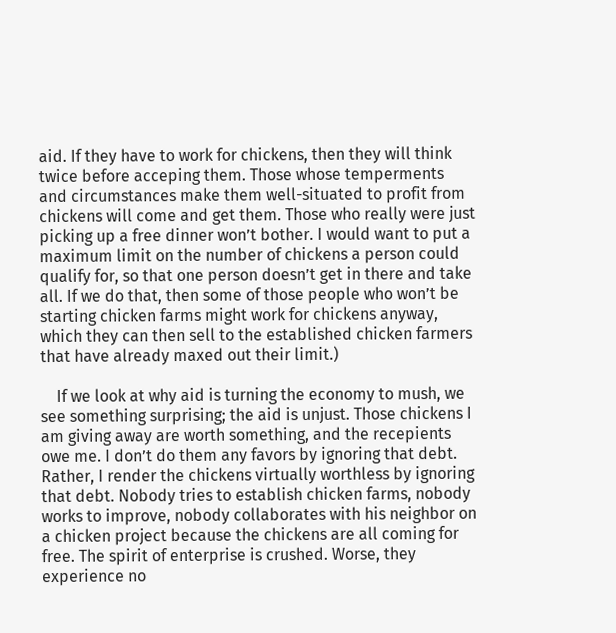aid. If they have to work for chickens, then they will think twice before acceping them. Those whose temperments and circumstances make them well-situated to profit from chickens will come and get them. Those who really were just picking up a free dinner won’t bother. I would want to put a maximum limit on the number of chickens a person could qualify for, so that one person doesn’t get in there and take all. If we do that, then some of those people who won’t be starting chicken farms might work for chickens anyway, which they can then sell to the established chicken farmers that have already maxed out their limit.)

    If we look at why aid is turning the economy to mush, we see something surprising; the aid is unjust. Those chickens I am giving away are worth something, and the recepients owe me. I don’t do them any favors by ignoring that debt. Rather, I render the chickens virtually worthless by ignoring that debt. Nobody tries to establish chicken farms, nobody works to improve, nobody collaborates with his neighbor on a chicken project because the chickens are all coming for free. The spirit of enterprise is crushed. Worse, they experience no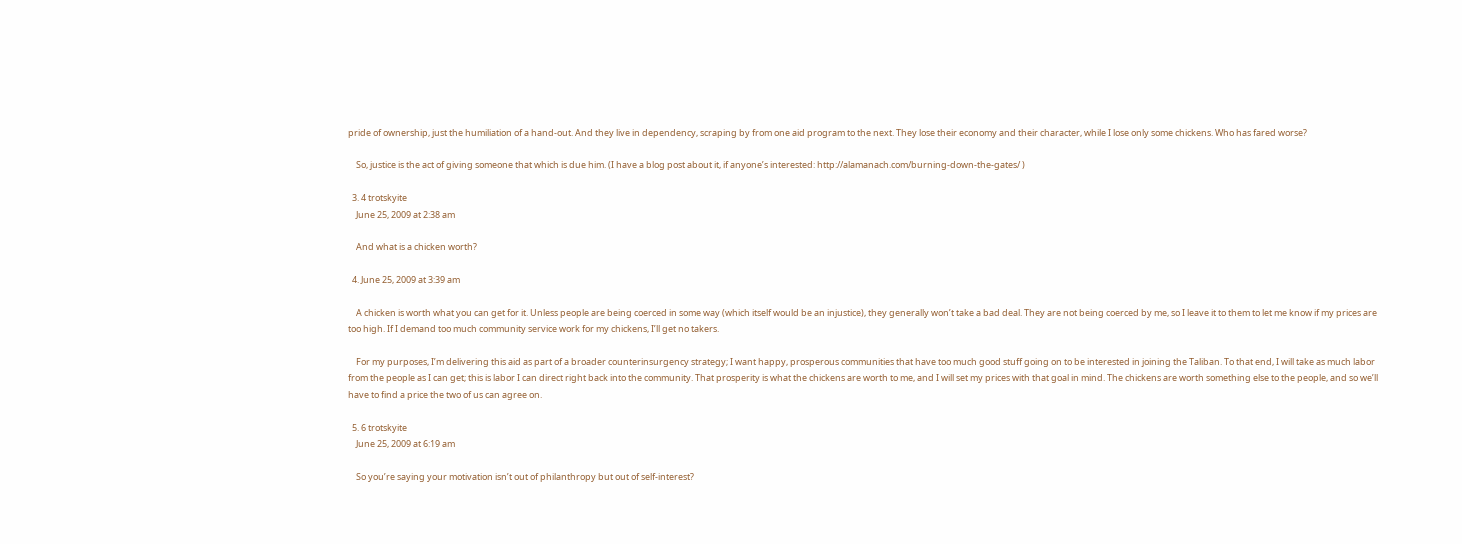pride of ownership, just the humiliation of a hand-out. And they live in dependency, scraping by from one aid program to the next. They lose their economy and their character, while I lose only some chickens. Who has fared worse?

    So, justice is the act of giving someone that which is due him. (I have a blog post about it, if anyone’s interested: http://alamanach.com/burning-down-the-gates/ )

  3. 4 trotskyite
    June 25, 2009 at 2:38 am

    And what is a chicken worth?

  4. June 25, 2009 at 3:39 am

    A chicken is worth what you can get for it. Unless people are being coerced in some way (which itself would be an injustice), they generally won’t take a bad deal. They are not being coerced by me, so I leave it to them to let me know if my prices are too high. If I demand too much community service work for my chickens, I’ll get no takers.

    For my purposes, I’m delivering this aid as part of a broader counterinsurgency strategy; I want happy, prosperous communities that have too much good stuff going on to be interested in joining the Taliban. To that end, I will take as much labor from the people as I can get; this is labor I can direct right back into the community. That prosperity is what the chickens are worth to me, and I will set my prices with that goal in mind. The chickens are worth something else to the people, and so we’ll have to find a price the two of us can agree on.

  5. 6 trotskyite
    June 25, 2009 at 6:19 am

    So you’re saying your motivation isn’t out of philanthropy but out of self-interest?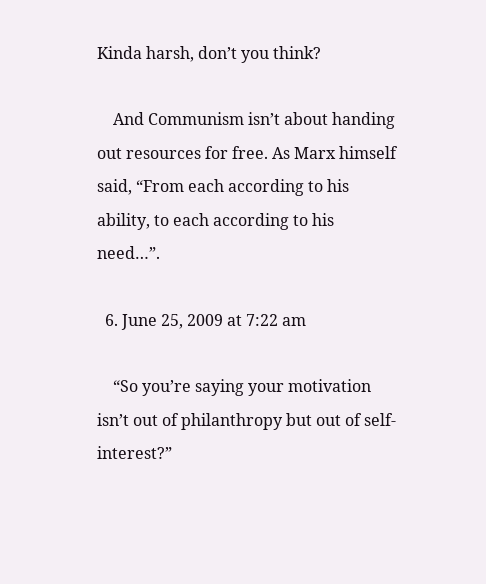Kinda harsh, don’t you think?

    And Communism isn’t about handing out resources for free. As Marx himself said, “From each according to his ability, to each according to his need…”.

  6. June 25, 2009 at 7:22 am

    “So you’re saying your motivation isn’t out of philanthropy but out of self-interest?”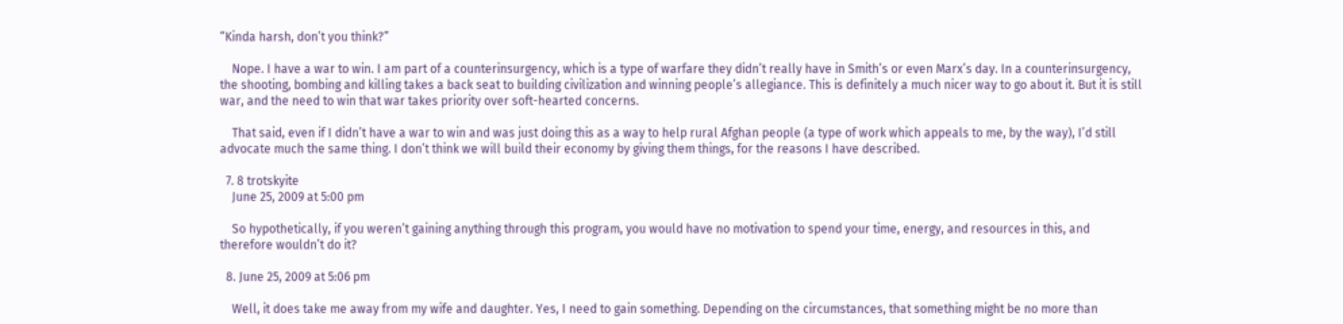“Kinda harsh, don’t you think?”

    Nope. I have a war to win. I am part of a counterinsurgency, which is a type of warfare they didn’t really have in Smith’s or even Marx’s day. In a counterinsurgency, the shooting, bombing and killing takes a back seat to building civilization and winning people’s allegiance. This is definitely a much nicer way to go about it. But it is still war, and the need to win that war takes priority over soft-hearted concerns.

    That said, even if I didn’t have a war to win and was just doing this as a way to help rural Afghan people (a type of work which appeals to me, by the way), I’d still advocate much the same thing. I don’t think we will build their economy by giving them things, for the reasons I have described.

  7. 8 trotskyite
    June 25, 2009 at 5:00 pm

    So hypothetically, if you weren’t gaining anything through this program, you would have no motivation to spend your time, energy, and resources in this, and therefore wouldn’t do it?

  8. June 25, 2009 at 5:06 pm

    Well, it does take me away from my wife and daughter. Yes, I need to gain something. Depending on the circumstances, that something might be no more than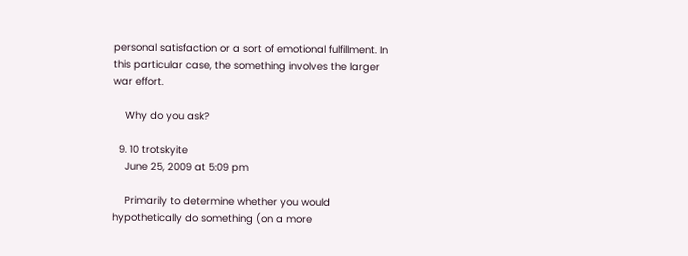personal satisfaction or a sort of emotional fulfillment. In this particular case, the something involves the larger war effort.

    Why do you ask?

  9. 10 trotskyite
    June 25, 2009 at 5:09 pm

    Primarily to determine whether you would hypothetically do something (on a more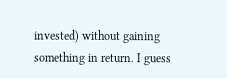invested) without gaining something in return. I guess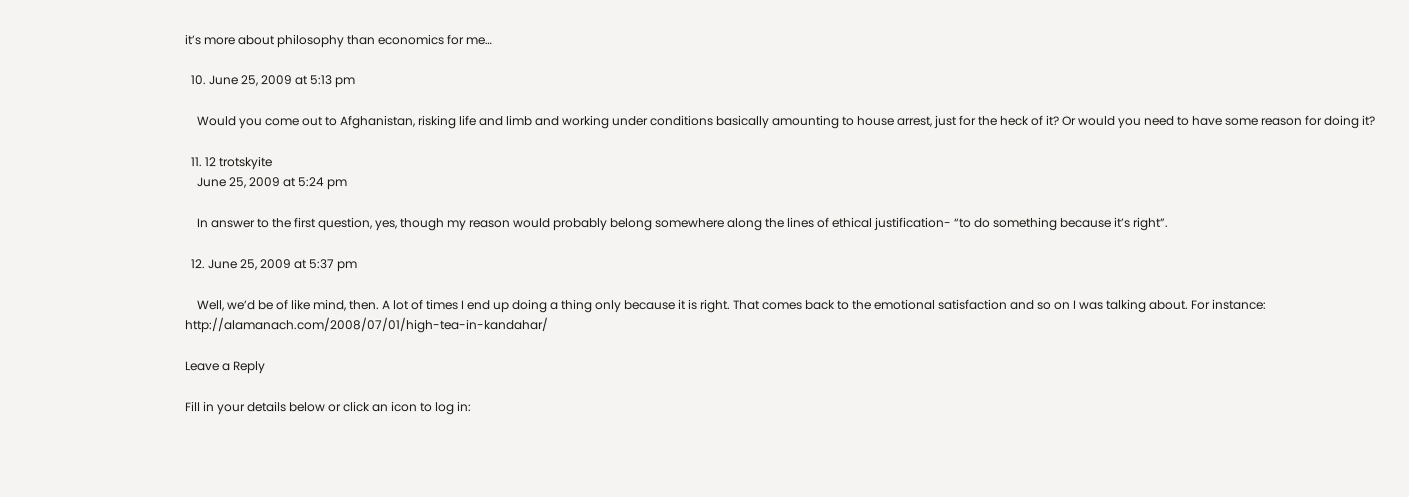it’s more about philosophy than economics for me…

  10. June 25, 2009 at 5:13 pm

    Would you come out to Afghanistan, risking life and limb and working under conditions basically amounting to house arrest, just for the heck of it? Or would you need to have some reason for doing it?

  11. 12 trotskyite
    June 25, 2009 at 5:24 pm

    In answer to the first question, yes, though my reason would probably belong somewhere along the lines of ethical justification- “to do something because it’s right”.

  12. June 25, 2009 at 5:37 pm

    Well, we’d be of like mind, then. A lot of times I end up doing a thing only because it is right. That comes back to the emotional satisfaction and so on I was talking about. For instance: http://alamanach.com/2008/07/01/high-tea-in-kandahar/

Leave a Reply

Fill in your details below or click an icon to log in: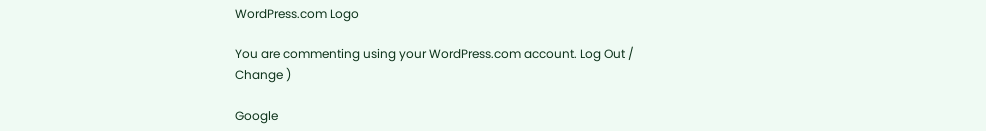WordPress.com Logo

You are commenting using your WordPress.com account. Log Out /  Change )

Google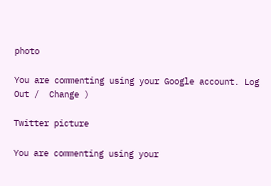photo

You are commenting using your Google account. Log Out /  Change )

Twitter picture

You are commenting using your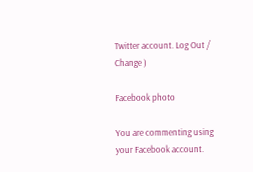Twitter account. Log Out /  Change )

Facebook photo

You are commenting using your Facebook account.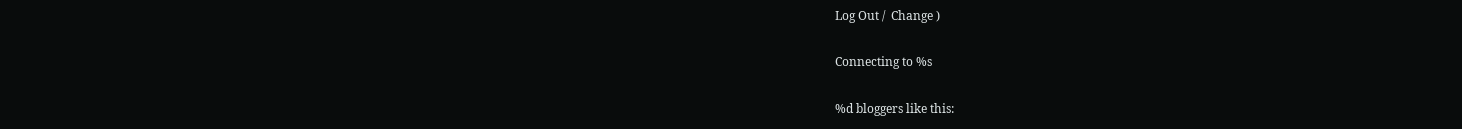Log Out /  Change )

Connecting to %s

%d bloggers like this: